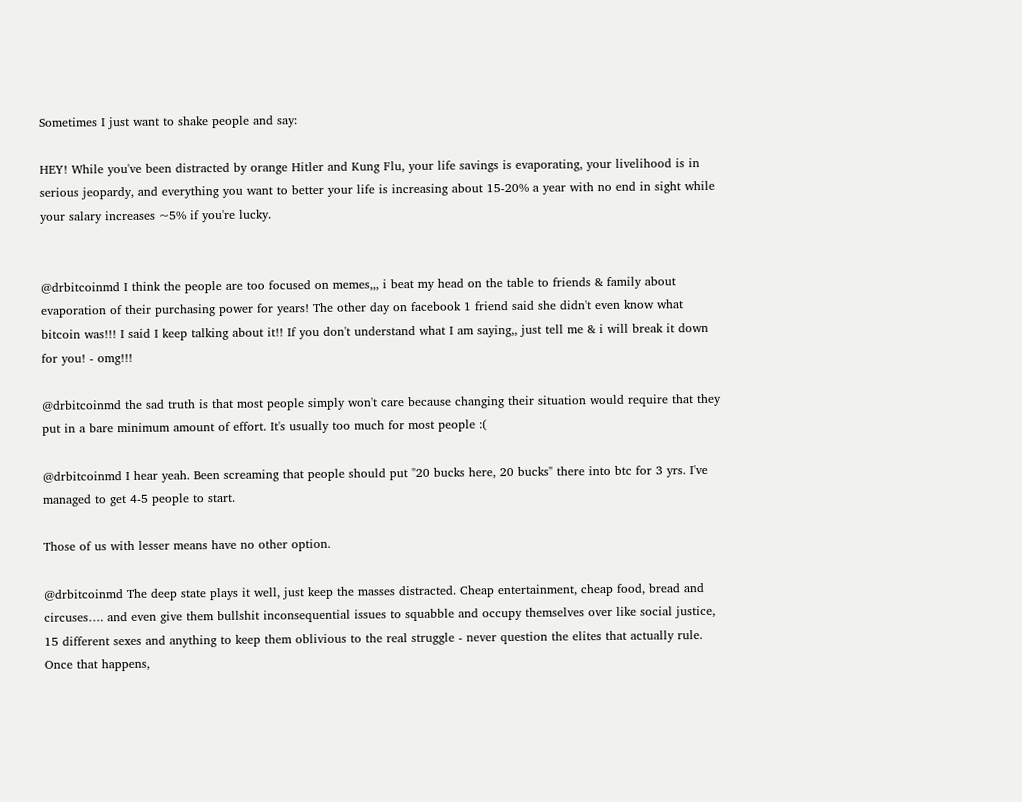Sometimes I just want to shake people and say:

HEY! While you've been distracted by orange Hitler and Kung Flu, your life savings is evaporating, your livelihood is in serious jeopardy, and everything you want to better your life is increasing about 15-20% a year with no end in sight while your salary increases ~5% if you're lucky.


@drbitcoinmd I think the people are too focused on memes,,, i beat my head on the table to friends & family about evaporation of their purchasing power for years! The other day on facebook 1 friend said she didn't even know what bitcoin was!!! I said I keep talking about it!! If you don't understand what I am saying,, just tell me & i will break it down for you! - omg!!!

@drbitcoinmd the sad truth is that most people simply won't care because changing their situation would require that they put in a bare minimum amount of effort. It's usually too much for most people :(

@drbitcoinmd I hear yeah. Been screaming that people should put "20 bucks here, 20 bucks" there into btc for 3 yrs. I've managed to get 4-5 people to start.

Those of us with lesser means have no other option.

@drbitcoinmd The deep state plays it well, just keep the masses distracted. Cheap entertainment, cheap food, bread and circuses…. and even give them bullshit inconsequential issues to squabble and occupy themselves over like social justice, 15 different sexes and anything to keep them oblivious to the real struggle - never question the elites that actually rule. Once that happens,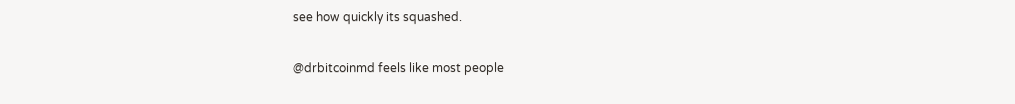see how quickly its squashed.

@drbitcoinmd feels like most people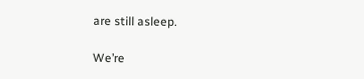are still asleep.

We’re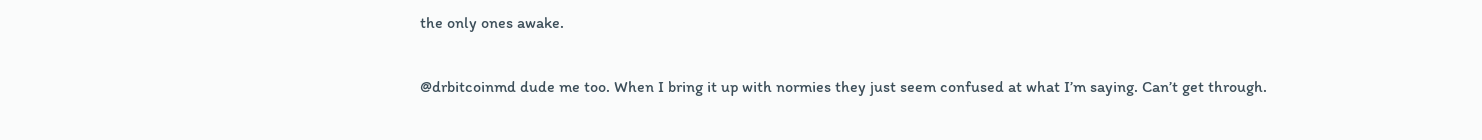the only ones awake.

@drbitcoinmd dude me too. When I bring it up with normies they just seem confused at what I’m saying. Can’t get through.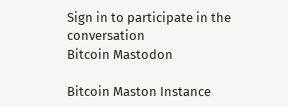Sign in to participate in the conversation
Bitcoin Mastodon

Bitcoin Maston Instance